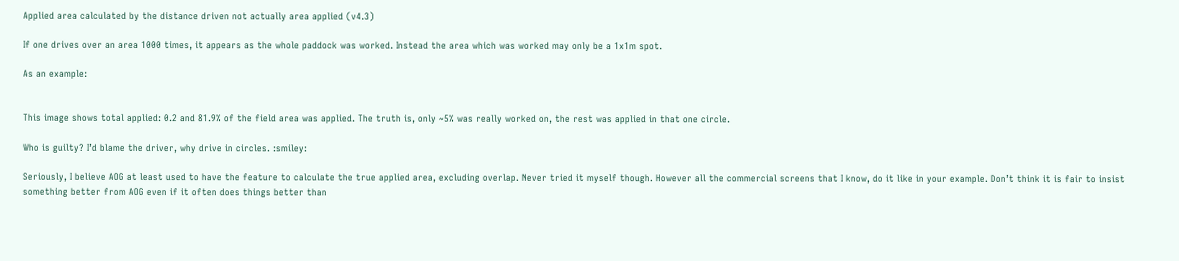Applied area calculated by the distance driven not actually area applied (v4.3)

If one drives over an area 1000 times, it appears as the whole paddock was worked. Instead the area which was worked may only be a 1x1m spot.

As an example:


This image shows total applied: 0.2 and 81.9% of the field area was applied. The truth is, only ~5% was really worked on, the rest was applied in that one circle.

Who is guilty? I’d blame the driver, why drive in circles. :smiley:

Seriously, I believe AOG at least used to have the feature to calculate the true applied area, excluding overlap. Never tried it myself though. However all the commercial screens that I know, do it like in your example. Don’t think it is fair to insist something better from AOG even if it often does things better than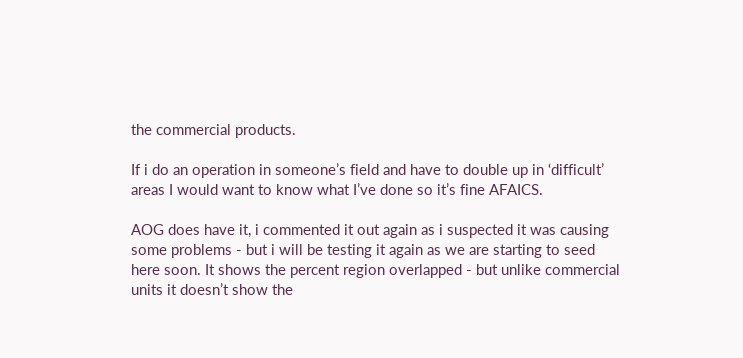the commercial products.

If i do an operation in someone’s field and have to double up in ‘difficult’ areas I would want to know what I’ve done so it’s fine AFAICS.

AOG does have it, i commented it out again as i suspected it was causing some problems - but i will be testing it again as we are starting to seed here soon. It shows the percent region overlapped - but unlike commercial units it doesn’t show the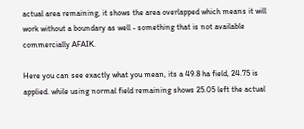actual area remaining, it shows the area overlapped which means it will work without a boundary as well - something that is not available commercially AFAIK.

Here you can see exactly what you mean, its a 49.8 ha field, 24.75 is applied. while using normal field remaining shows 25.05 left the actual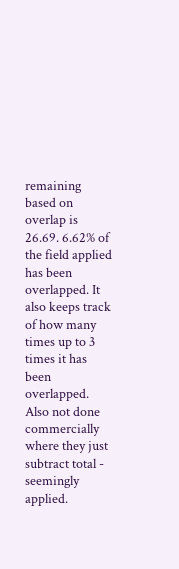remaining based on overlap is 26.69. 6.62% of the field applied has been overlapped. It also keeps track of how many times up to 3 times it has been overlapped. Also not done commercially where they just subtract total - seemingly applied.